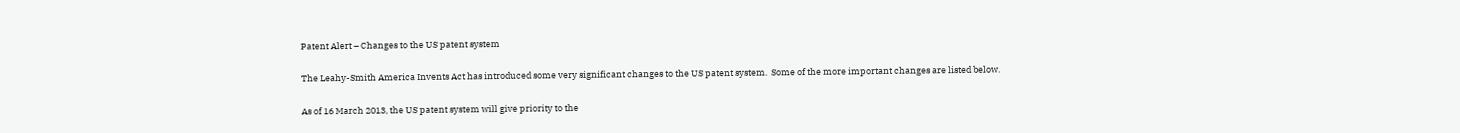Patent Alert – Changes to the US patent system

The Leahy-Smith America Invents Act has introduced some very significant changes to the US patent system.  Some of the more important changes are listed below.

As of 16 March 2013, the US patent system will give priority to the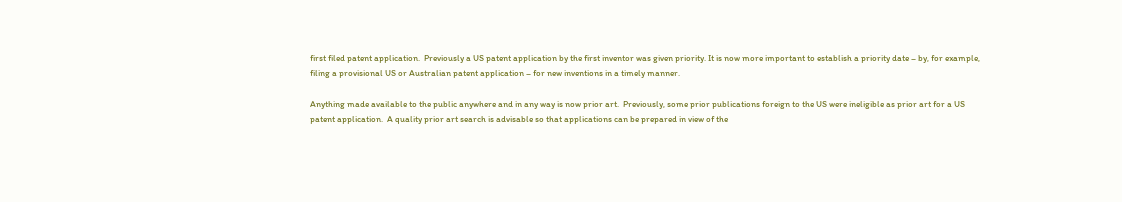first filed patent application.  Previously a US patent application by the first inventor was given priority. It is now more important to establish a priority date – by, for example, filing a provisional US or Australian patent application – for new inventions in a timely manner.

Anything made available to the public anywhere and in any way is now prior art.  Previously, some prior publications foreign to the US were ineligible as prior art for a US patent application.  A quality prior art search is advisable so that applications can be prepared in view of the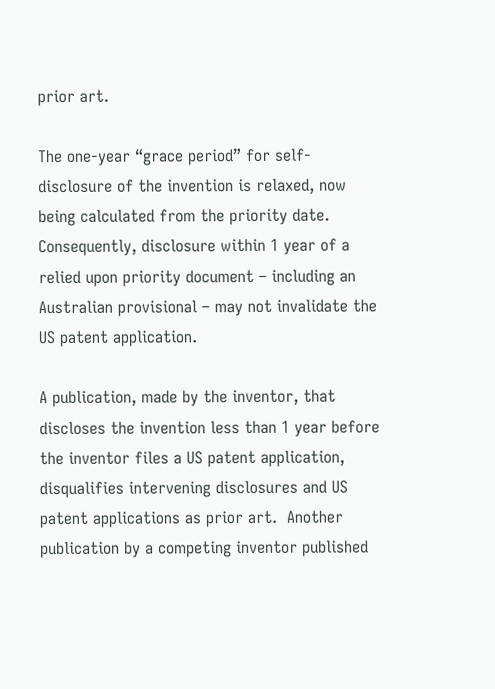prior art.

The one-year “grace period” for self-disclosure of the invention is relaxed, now being calculated from the priority date.  Consequently, disclosure within 1 year of a relied upon priority document – including an Australian provisional – may not invalidate the US patent application.

A publication, made by the inventor, that discloses the invention less than 1 year before the inventor files a US patent application, disqualifies intervening disclosures and US patent applications as prior art.  Another publication by a competing inventor published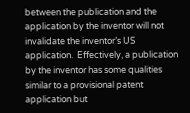between the publication and the application by the inventor will not invalidate the inventor’s US application.  Effectively, a publication by the inventor has some qualities similar to a provisional patent application but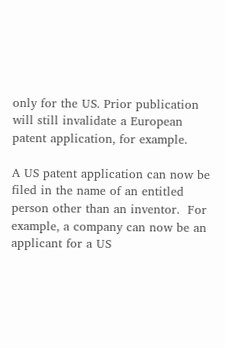only for the US. Prior publication will still invalidate a European patent application, for example.

A US patent application can now be filed in the name of an entitled person other than an inventor.  For example, a company can now be an applicant for a US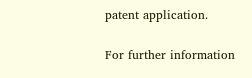patent application.

For further information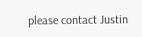please contact Justin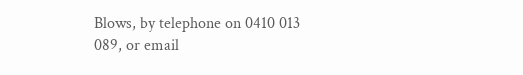Blows, by telephone on 0410 013 089, or email